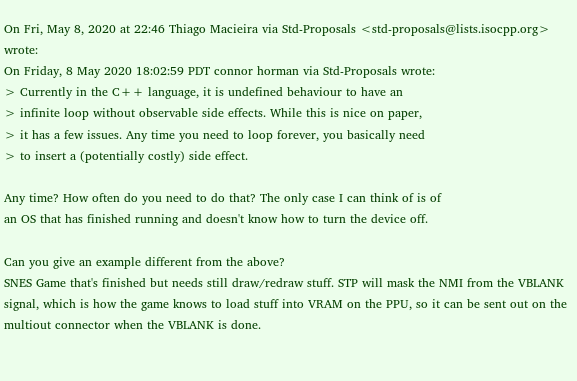On Fri, May 8, 2020 at 22:46 Thiago Macieira via Std-Proposals <std-proposals@lists.isocpp.org> wrote:
On Friday, 8 May 2020 18:02:59 PDT connor horman via Std-Proposals wrote:
> Currently in the C++ language, it is undefined behaviour to have an
> infinite loop without observable side effects. While this is nice on paper,
> it has a few issues. Any time you need to loop forever, you basically need
> to insert a (potentially costly) side effect.

Any time? How often do you need to do that? The only case I can think of is of
an OS that has finished running and doesn't know how to turn the device off.

Can you give an example different from the above?
SNES Game that's finished but needs still draw/redraw stuff. STP will mask the NMI from the VBLANK signal, which is how the game knows to load stuff into VRAM on the PPU, so it can be sent out on the multiout connector when the VBLANK is done.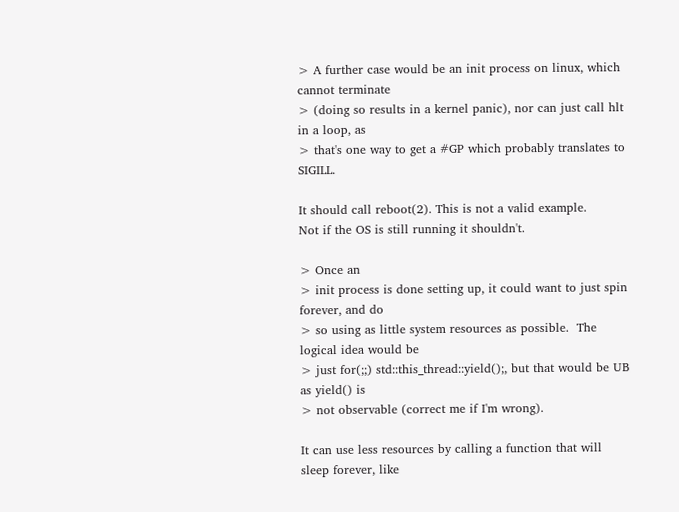> A further case would be an init process on linux, which cannot terminate
> (doing so results in a kernel panic), nor can just call hlt in a loop, as
> that's one way to get a #GP which probably translates to SIGILL.

It should call reboot(2). This is not a valid example.
Not if the OS is still running it shouldn't.

> Once an
> init process is done setting up, it could want to just spin forever, and do
> so using as little system resources as possible.  The logical idea would be
> just for(;;) std::this_thread::yield();, but that would be UB as yield() is
> not observable (correct me if I'm wrong).

It can use less resources by calling a function that will sleep forever, like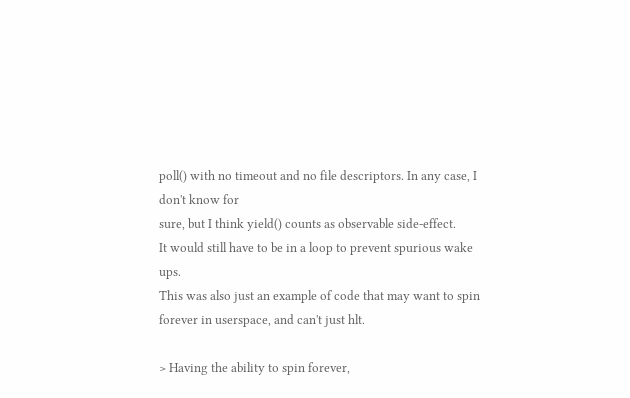poll() with no timeout and no file descriptors. In any case, I don't know for
sure, but I think yield() counts as observable side-effect.
It would still have to be in a loop to prevent spurious wake ups.
This was also just an example of code that may want to spin forever in userspace, and can't just hlt.

> Having the ability to spin forever,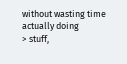without wasting time actually doing
> stuff,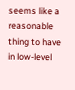seems like a reasonable thing to have in low-level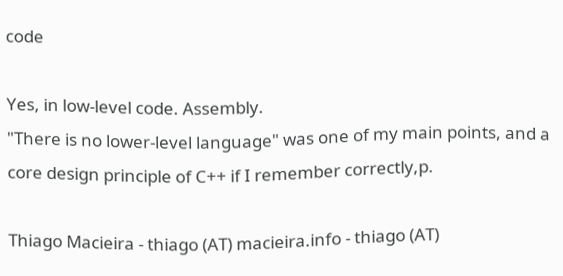code

Yes, in low-level code. Assembly.
"There is no lower-level language" was one of my main points, and a core design principle of C++ if I remember correctly,p.

Thiago Macieira - thiago (AT) macieira.info - thiago (AT)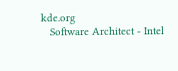kde.org
   Software Architect - Intel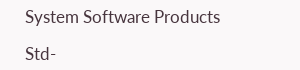System Software Products

Std-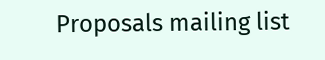Proposals mailing list